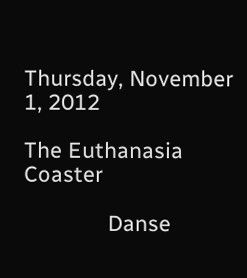Thursday, November 1, 2012

The Euthanasia Coaster

              Danse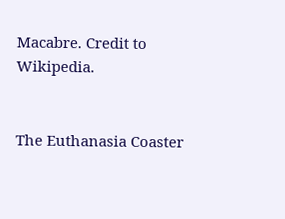Macabre. Credit to Wikipedia.


The Euthanasia Coaster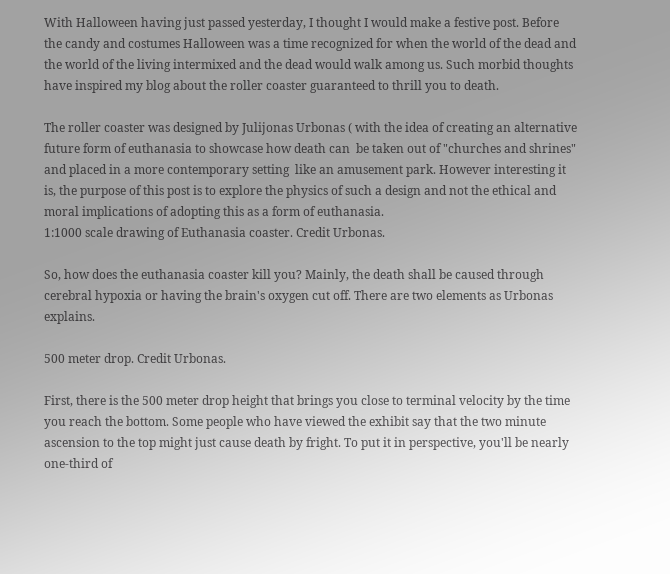With Halloween having just passed yesterday, I thought I would make a festive post. Before the candy and costumes Halloween was a time recognized for when the world of the dead and the world of the living intermixed and the dead would walk among us. Such morbid thoughts have inspired my blog about the roller coaster guaranteed to thrill you to death.

The roller coaster was designed by Julijonas Urbonas ( with the idea of creating an alternative future form of euthanasia to showcase how death can  be taken out of "churches and shrines" and placed in a more contemporary setting  like an amusement park. However interesting it is, the purpose of this post is to explore the physics of such a design and not the ethical and moral implications of adopting this as a form of euthanasia.
1:1000 scale drawing of Euthanasia coaster. Credit Urbonas.

So, how does the euthanasia coaster kill you? Mainly, the death shall be caused through cerebral hypoxia or having the brain's oxygen cut off. There are two elements as Urbonas explains.

500 meter drop. Credit Urbonas.

First, there is the 500 meter drop height that brings you close to terminal velocity by the time you reach the bottom. Some people who have viewed the exhibit say that the two minute ascension to the top might just cause death by fright. To put it in perspective, you'll be nearly one-third of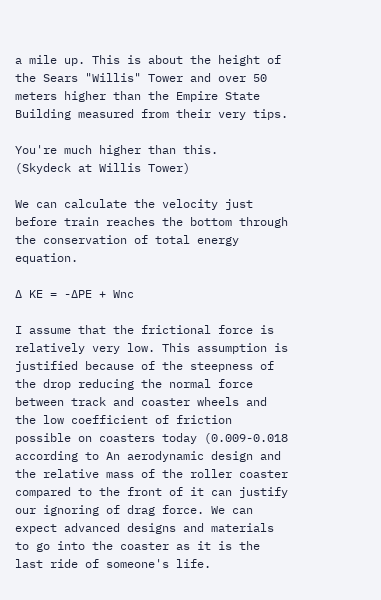a mile up. This is about the height of the Sears "Willis" Tower and over 50 meters higher than the Empire State Building measured from their very tips.

You're much higher than this.   (Skydeck at Willis Tower)

We can calculate the velocity just before train reaches the bottom through the conservation of total energy equation.

∆ KE = -∆PE + Wnc

I assume that the frictional force is relatively very low. This assumption is justified because of the steepness of the drop reducing the normal force between track and coaster wheels and the low coefficient of friction possible on coasters today (0.009-0.018  according to An aerodynamic design and the relative mass of the roller coaster compared to the front of it can justify our ignoring of drag force. We can expect advanced designs and materials to go into the coaster as it is the last ride of someone's life.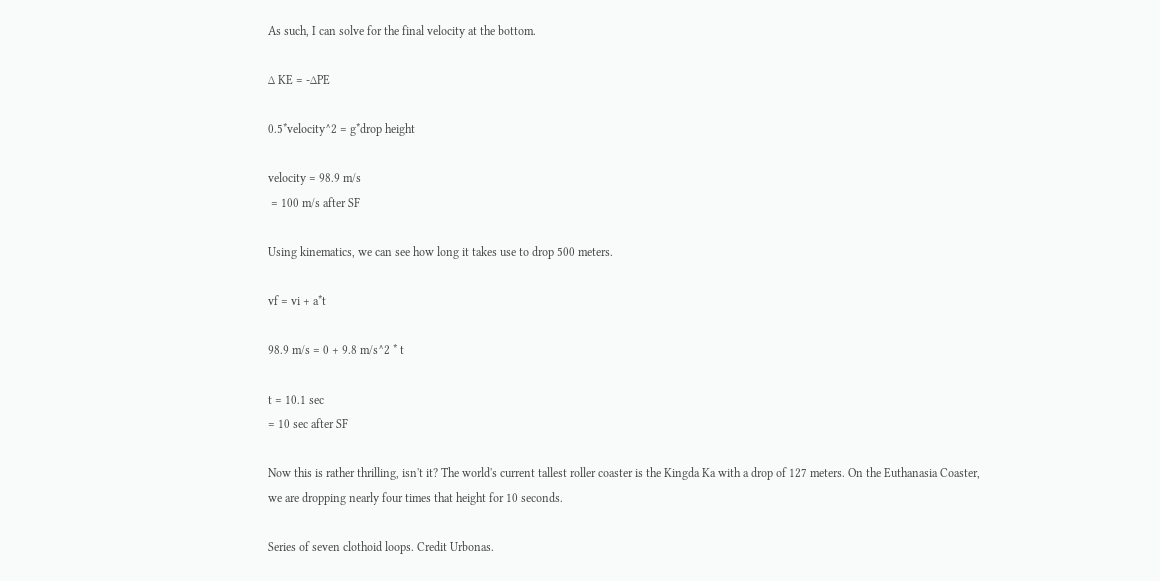As such, I can solve for the final velocity at the bottom.

∆ KE = -∆PE

0.5*velocity^2 = g*drop height

velocity = 98.9 m/s
 = 100 m/s after SF

Using kinematics, we can see how long it takes use to drop 500 meters.

vf = vi + a*t

98.9 m/s = 0 + 9.8 m/s^2 * t

t = 10.1 sec
= 10 sec after SF

Now this is rather thrilling, isn't it? The world's current tallest roller coaster is the Kingda Ka with a drop of 127 meters. On the Euthanasia Coaster, we are dropping nearly four times that height for 10 seconds.

Series of seven clothoid loops. Credit Urbonas.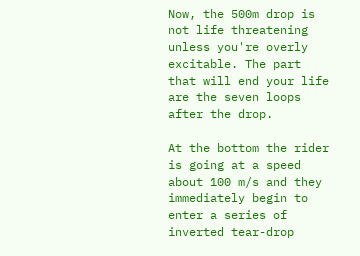Now, the 500m drop is not life threatening unless you're overly excitable. The part that will end your life are the seven loops after the drop.

At the bottom the rider is going at a speed about 100 m/s and they immediately begin to enter a series of inverted tear-drop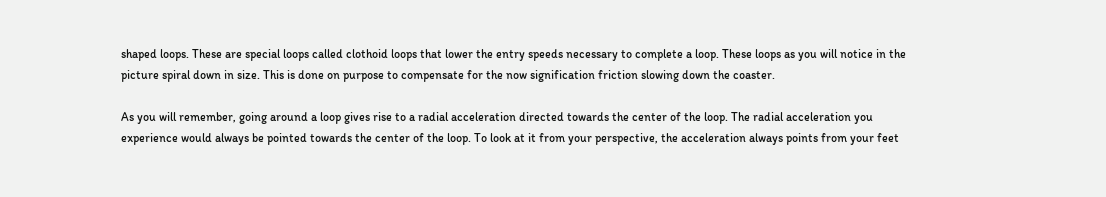shaped loops. These are special loops called clothoid loops that lower the entry speeds necessary to complete a loop. These loops as you will notice in the picture spiral down in size. This is done on purpose to compensate for the now signification friction slowing down the coaster.

As you will remember, going around a loop gives rise to a radial acceleration directed towards the center of the loop. The radial acceleration you experience would always be pointed towards the center of the loop. To look at it from your perspective, the acceleration always points from your feet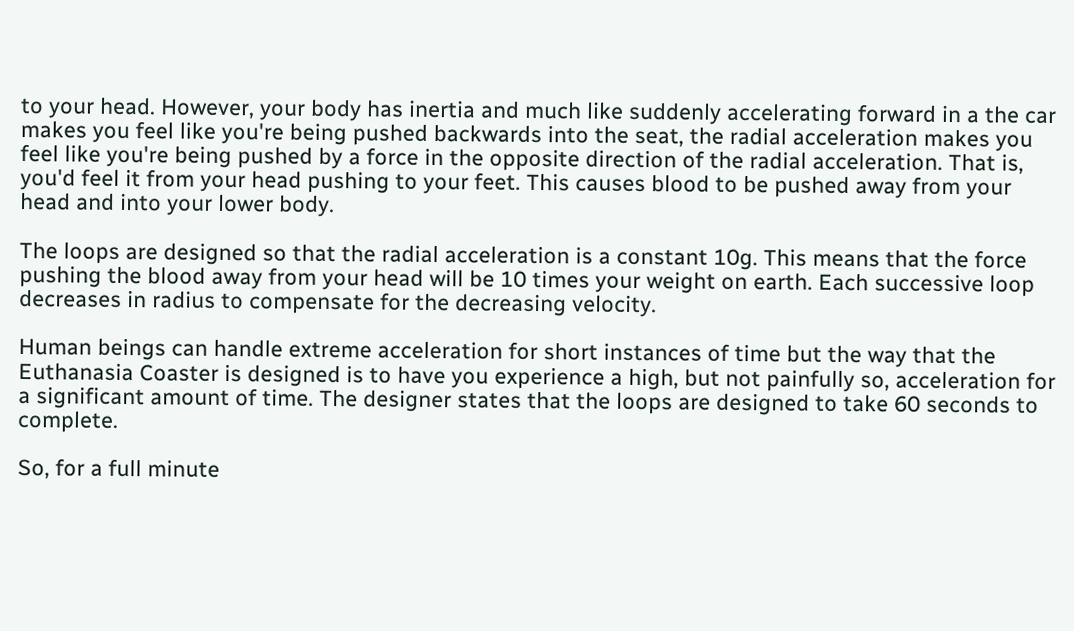to your head. However, your body has inertia and much like suddenly accelerating forward in a the car makes you feel like you're being pushed backwards into the seat, the radial acceleration makes you feel like you're being pushed by a force in the opposite direction of the radial acceleration. That is, you'd feel it from your head pushing to your feet. This causes blood to be pushed away from your head and into your lower body.

The loops are designed so that the radial acceleration is a constant 10g. This means that the force pushing the blood away from your head will be 10 times your weight on earth. Each successive loop decreases in radius to compensate for the decreasing velocity.

Human beings can handle extreme acceleration for short instances of time but the way that the Euthanasia Coaster is designed is to have you experience a high, but not painfully so, acceleration for a significant amount of time. The designer states that the loops are designed to take 60 seconds to complete.

So, for a full minute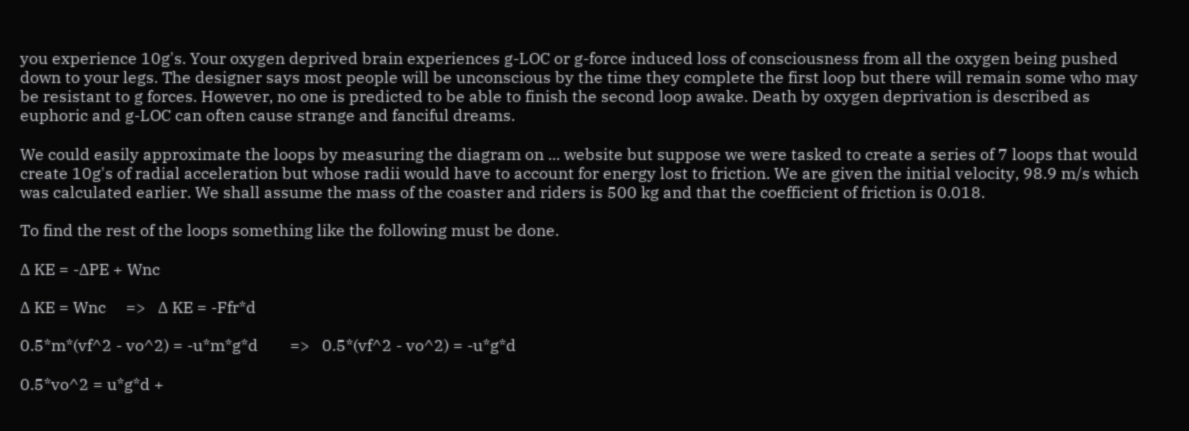you experience 10g's. Your oxygen deprived brain experiences g-LOC or g-force induced loss of consciousness from all the oxygen being pushed down to your legs. The designer says most people will be unconscious by the time they complete the first loop but there will remain some who may be resistant to g forces. However, no one is predicted to be able to finish the second loop awake. Death by oxygen deprivation is described as euphoric and g-LOC can often cause strange and fanciful dreams.

We could easily approximate the loops by measuring the diagram on ... website but suppose we were tasked to create a series of 7 loops that would create 10g's of radial acceleration but whose radii would have to account for energy lost to friction. We are given the initial velocity, 98.9 m/s which was calculated earlier. We shall assume the mass of the coaster and riders is 500 kg and that the coefficient of friction is 0.018.

To find the rest of the loops something like the following must be done.

∆ KE = -∆PE + Wnc

∆ KE = Wnc     =>   ∆ KE = -Ffr*d

0.5*m*(vf^2 - vo^2) = -u*m*g*d        =>   0.5*(vf^2 - vo^2) = -u*g*d

0.5*vo^2 = u*g*d +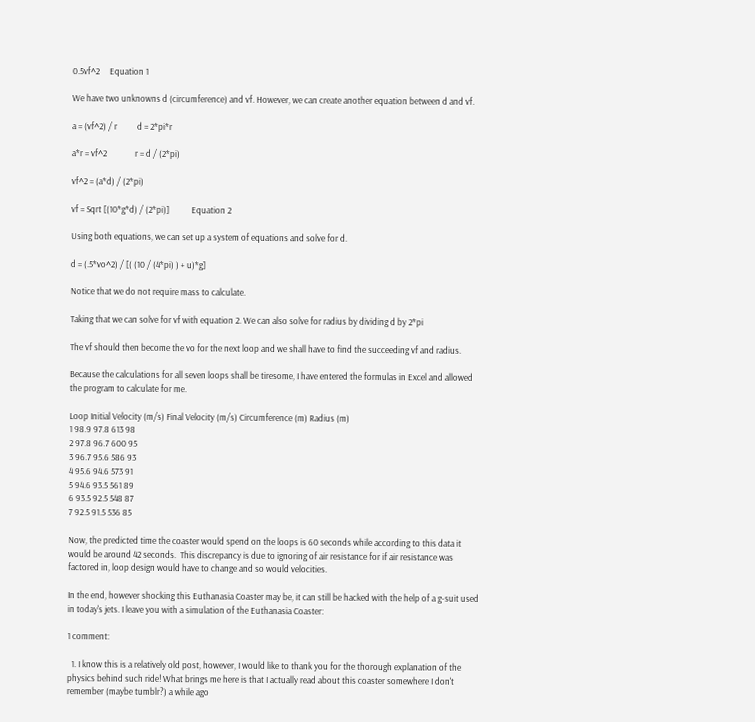0.5vf^2     Equation 1

We have two unknowns d (circumference) and vf. However, we can create another equation between d and vf.

a = (vf^2) / r          d = 2*pi*r

a*r = vf^2              r = d / (2*pi)

vf^2 = (a*d) / (2*pi)

vf = Sqrt [(10*g*d) / (2*pi)]           Equation 2

Using both equations, we can set up a system of equations and solve for d.

d = (.5*vo^2) / [( (10 / (4*pi) ) + u)*g]

Notice that we do not require mass to calculate.

Taking that we can solve for vf with equation 2. We can also solve for radius by dividing d by 2*pi

The vf should then become the vo for the next loop and we shall have to find the succeeding vf and radius.

Because the calculations for all seven loops shall be tiresome, I have entered the formulas in Excel and allowed the program to calculate for me.

Loop Initial Velocity (m/s) Final Velocity (m/s) Circumference (m) Radius (m)
1 98.9 97.8 613 98
2 97.8 96.7 600 95
3 96.7 95.6 586 93
4 95.6 94.6 573 91
5 94.6 93.5 561 89
6 93.5 92.5 548 87
7 92.5 91.5 536 85

Now, the predicted time the coaster would spend on the loops is 60 seconds while according to this data it would be around 42 seconds.  This discrepancy is due to ignoring of air resistance for if air resistance was factored in, loop design would have to change and so would velocities.

In the end, however shocking this Euthanasia Coaster may be, it can still be hacked with the help of a g-suit used in today's jets. I leave you with a simulation of the Euthanasia Coaster:

1 comment:

  1. I know this is a relatively old post, however, I would like to thank you for the thorough explanation of the physics behind such ride! What brings me here is that I actually read about this coaster somewhere I don't remember (maybe tumblr?) a while ago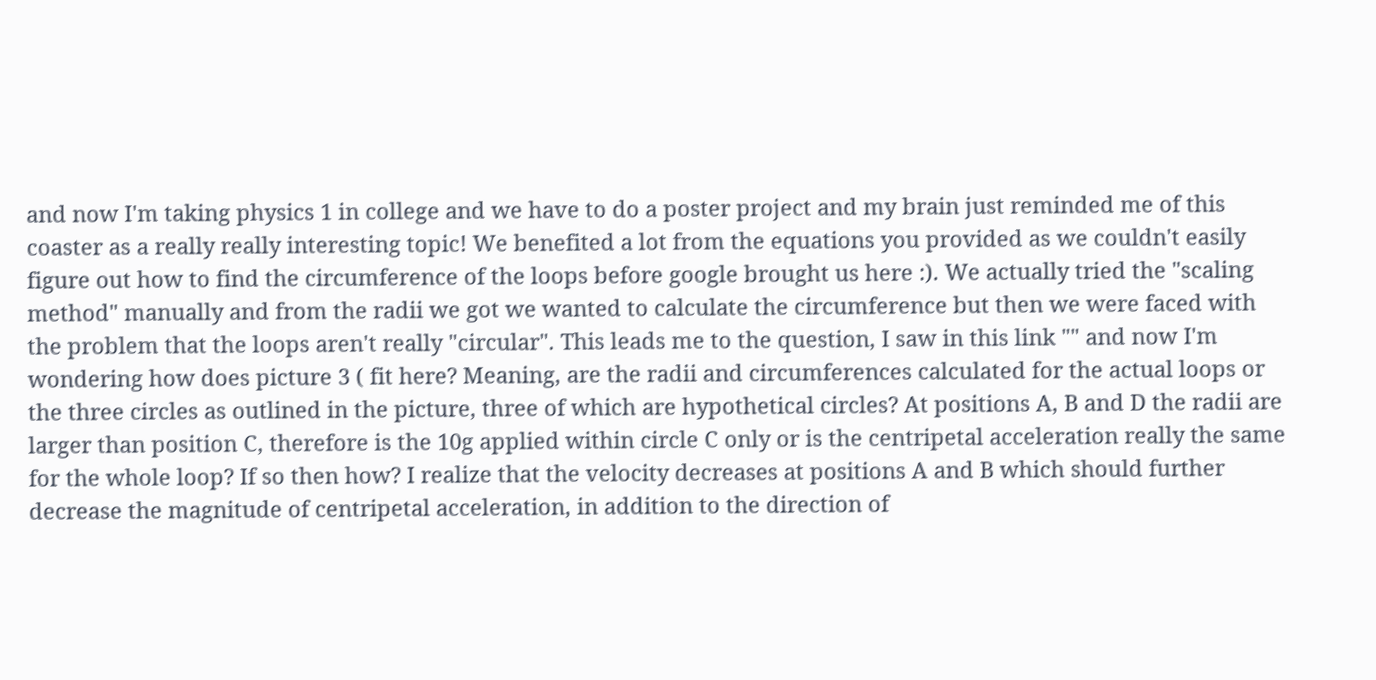and now I'm taking physics 1 in college and we have to do a poster project and my brain just reminded me of this coaster as a really really interesting topic! We benefited a lot from the equations you provided as we couldn't easily figure out how to find the circumference of the loops before google brought us here :). We actually tried the "scaling method" manually and from the radii we got we wanted to calculate the circumference but then we were faced with the problem that the loops aren't really "circular". This leads me to the question, I saw in this link "" and now I'm wondering how does picture 3 ( fit here? Meaning, are the radii and circumferences calculated for the actual loops or the three circles as outlined in the picture, three of which are hypothetical circles? At positions A, B and D the radii are larger than position C, therefore is the 10g applied within circle C only or is the centripetal acceleration really the same for the whole loop? If so then how? I realize that the velocity decreases at positions A and B which should further decrease the magnitude of centripetal acceleration, in addition to the direction of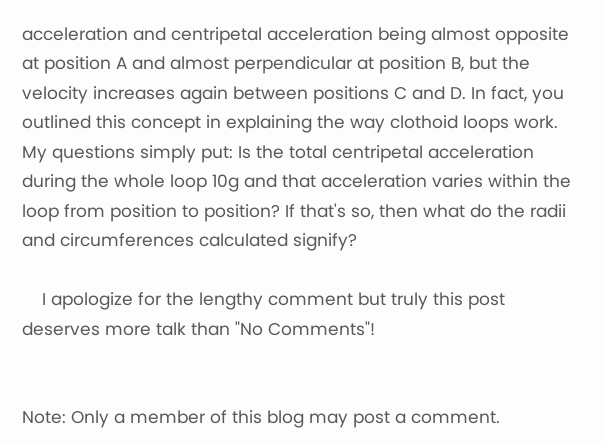acceleration and centripetal acceleration being almost opposite at position A and almost perpendicular at position B, but the velocity increases again between positions C and D. In fact, you outlined this concept in explaining the way clothoid loops work. My questions simply put: Is the total centripetal acceleration during the whole loop 10g and that acceleration varies within the loop from position to position? If that's so, then what do the radii and circumferences calculated signify?

    I apologize for the lengthy comment but truly this post deserves more talk than "No Comments"!


Note: Only a member of this blog may post a comment.